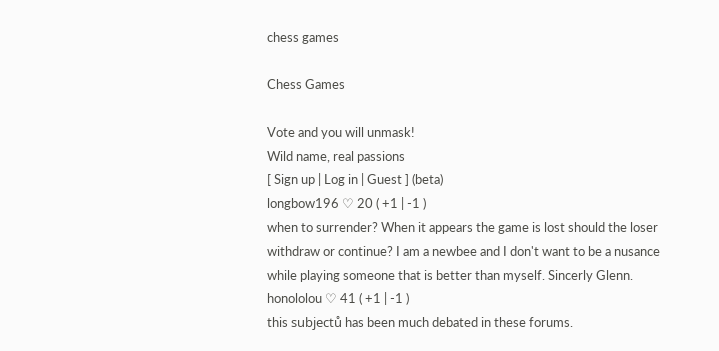chess games

Chess Games

Vote and you will unmask!
Wild name, real passions
[ Sign up | Log in | Guest ] (beta)
longbow196 ♡ 20 ( +1 | -1 )
when to surrender? When it appears the game is lost should the loser withdraw or continue? I am a newbee and I don't want to be a nusance while playing someone that is better than myself. Sincerly Glenn.
honololou ♡ 41 ( +1 | -1 )
this subjectů has been much debated in these forums.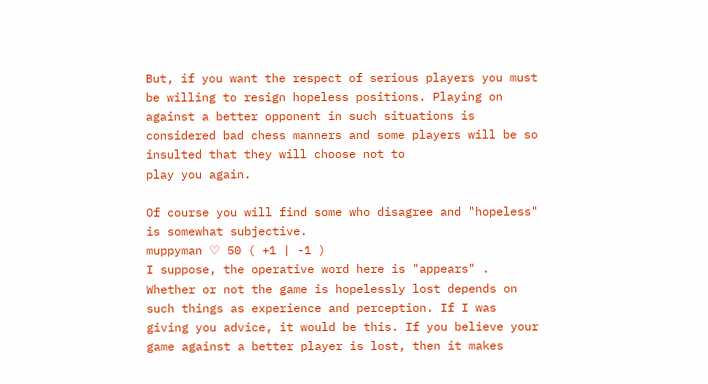But, if you want the respect of serious players you must
be willing to resign hopeless positions. Playing on against a better opponent in such situations is
considered bad chess manners and some players will be so insulted that they will choose not to
play you again.

Of course you will find some who disagree and "hopeless" is somewhat subjective.
muppyman ♡ 50 ( +1 | -1 )
I suppose, the operative word here is "appears" . Whether or not the game is hopelessly lost depends on such things as experience and perception. If I was giving you advice, it would be this. If you believe your game against a better player is lost, then it makes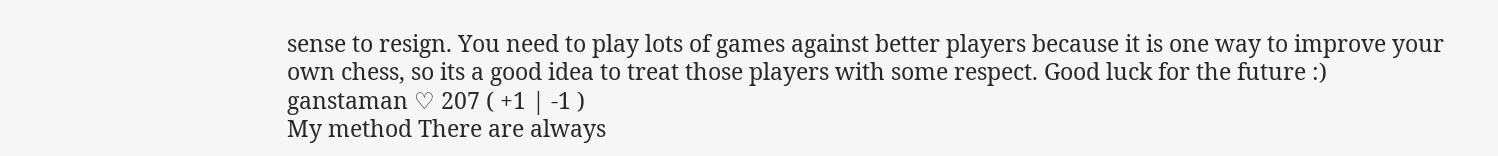sense to resign. You need to play lots of games against better players because it is one way to improve your own chess, so its a good idea to treat those players with some respect. Good luck for the future :)
ganstaman ♡ 207 ( +1 | -1 )
My method There are always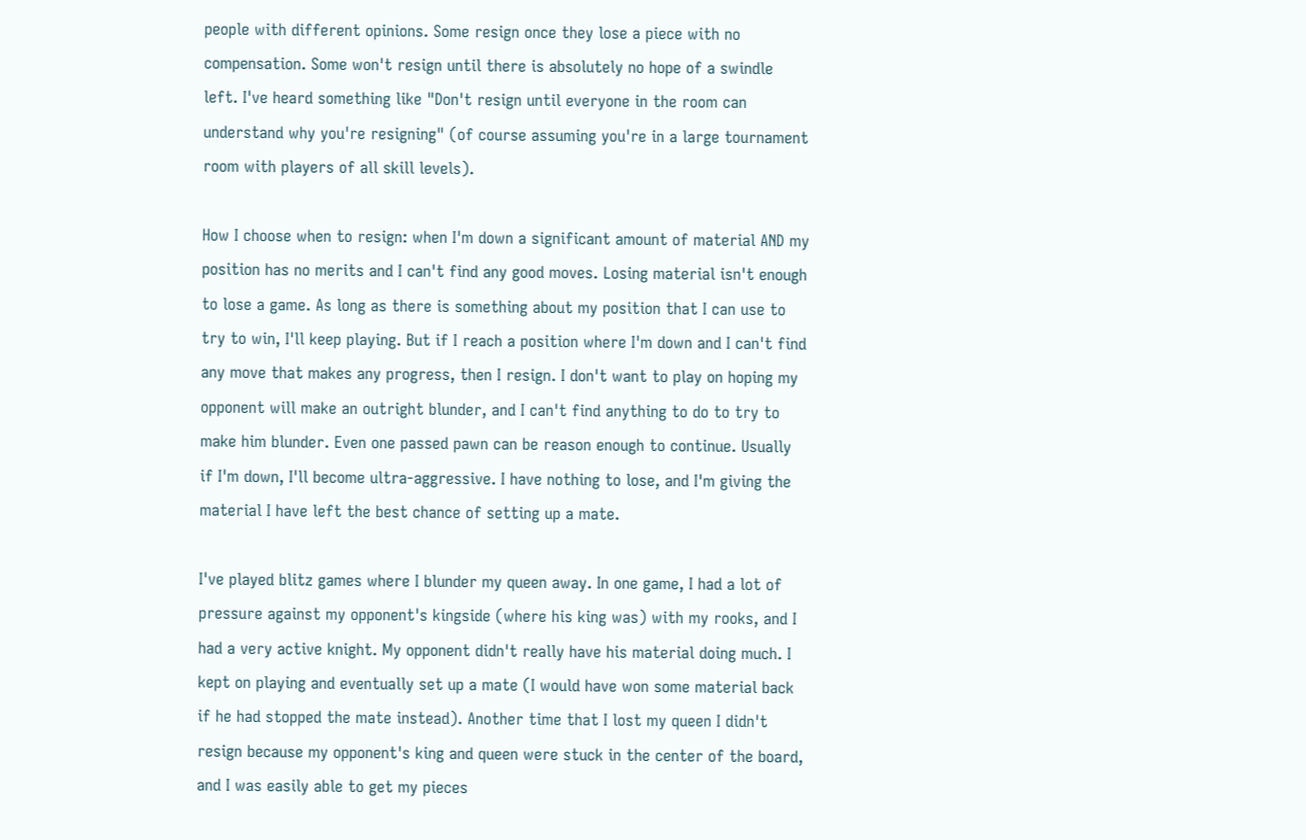people with different opinions. Some resign once they lose a piece with no compensation. Some won't resign until there is absolutely no hope of a swindle left. I've heard something like "Don't resign until everyone in the room can understand why you're resigning" (of course assuming you're in a large tournament room with players of all skill levels).

How I choose when to resign: when I'm down a significant amount of material AND my position has no merits and I can't find any good moves. Losing material isn't enough to lose a game. As long as there is something about my position that I can use to try to win, I'll keep playing. But if I reach a position where I'm down and I can't find any move that makes any progress, then I resign. I don't want to play on hoping my opponent will make an outright blunder, and I can't find anything to do to try to make him blunder. Even one passed pawn can be reason enough to continue. Usually if I'm down, I'll become ultra-aggressive. I have nothing to lose, and I'm giving the material I have left the best chance of setting up a mate.

I've played blitz games where I blunder my queen away. In one game, I had a lot of pressure against my opponent's kingside (where his king was) with my rooks, and I had a very active knight. My opponent didn't really have his material doing much. I kept on playing and eventually set up a mate (I would have won some material back if he had stopped the mate instead). Another time that I lost my queen I didn't resign because my opponent's king and queen were stuck in the center of the board, and I was easily able to get my pieces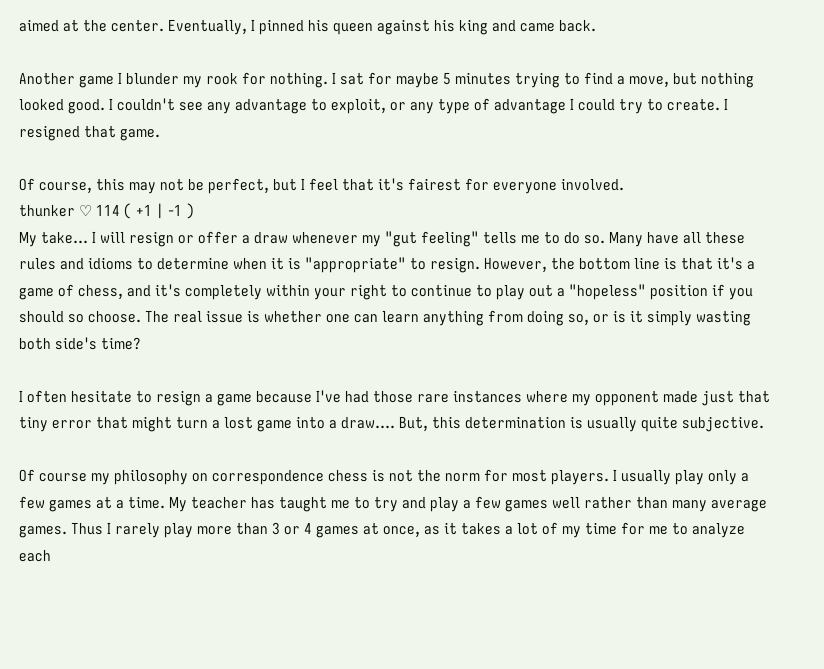aimed at the center. Eventually, I pinned his queen against his king and came back.

Another game I blunder my rook for nothing. I sat for maybe 5 minutes trying to find a move, but nothing looked good. I couldn't see any advantage to exploit, or any type of advantage I could try to create. I resigned that game.

Of course, this may not be perfect, but I feel that it's fairest for everyone involved.
thunker ♡ 114 ( +1 | -1 )
My take... I will resign or offer a draw whenever my "gut feeling" tells me to do so. Many have all these rules and idioms to determine when it is "appropriate" to resign. However, the bottom line is that it's a game of chess, and it's completely within your right to continue to play out a "hopeless" position if you should so choose. The real issue is whether one can learn anything from doing so, or is it simply wasting both side's time?

I often hesitate to resign a game because I've had those rare instances where my opponent made just that tiny error that might turn a lost game into a draw.... But, this determination is usually quite subjective.

Of course my philosophy on correspondence chess is not the norm for most players. I usually play only a few games at a time. My teacher has taught me to try and play a few games well rather than many average games. Thus I rarely play more than 3 or 4 games at once, as it takes a lot of my time for me to analyze each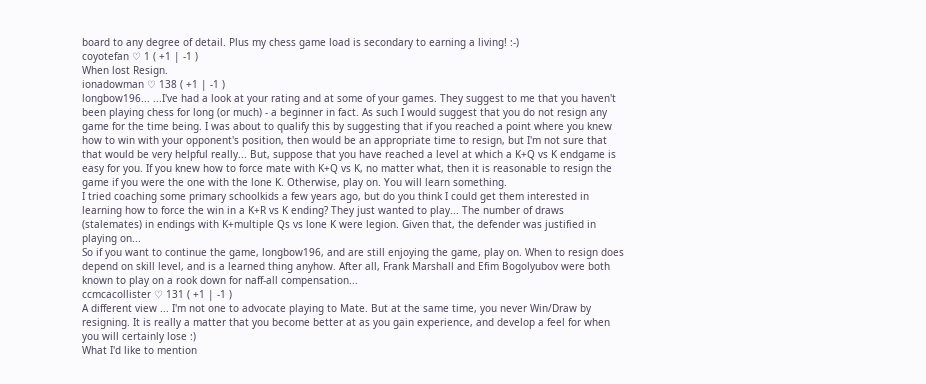board to any degree of detail. Plus my chess game load is secondary to earning a living! :-)
coyotefan ♡ 1 ( +1 | -1 )
When lost Resign.
ionadowman ♡ 138 ( +1 | -1 )
longbow196... ...I've had a look at your rating and at some of your games. They suggest to me that you haven't been playing chess for long (or much) - a beginner in fact. As such I would suggest that you do not resign any game for the time being. I was about to qualify this by suggesting that if you reached a point where you knew how to win with your opponent's position, then would be an appropriate time to resign, but I'm not sure that that would be very helpful really... But, suppose that you have reached a level at which a K+Q vs K endgame is easy for you. If you knew how to force mate with K+Q vs K, no matter what, then it is reasonable to resign the game if you were the one with the lone K. Otherwise, play on. You will learn something.
I tried coaching some primary schoolkids a few years ago, but do you think I could get them interested in learning how to force the win in a K+R vs K ending? They just wanted to play... The number of draws (stalemates) in endings with K+multiple Qs vs lone K were legion. Given that, the defender was justified in playing on...
So if you want to continue the game, longbow196, and are still enjoying the game, play on. When to resign does depend on skill level, and is a learned thing anyhow. After all, Frank Marshall and Efim Bogolyubov were both known to play on a rook down for naff-all compensation...
ccmcacollister ♡ 131 ( +1 | -1 )
A different view ... I'm not one to advocate playing to Mate. But at the same time, you never Win/Draw by resigning. It is really a matter that you become better at as you gain experience, and develop a feel for when you will certainly lose :)
What I'd like to mention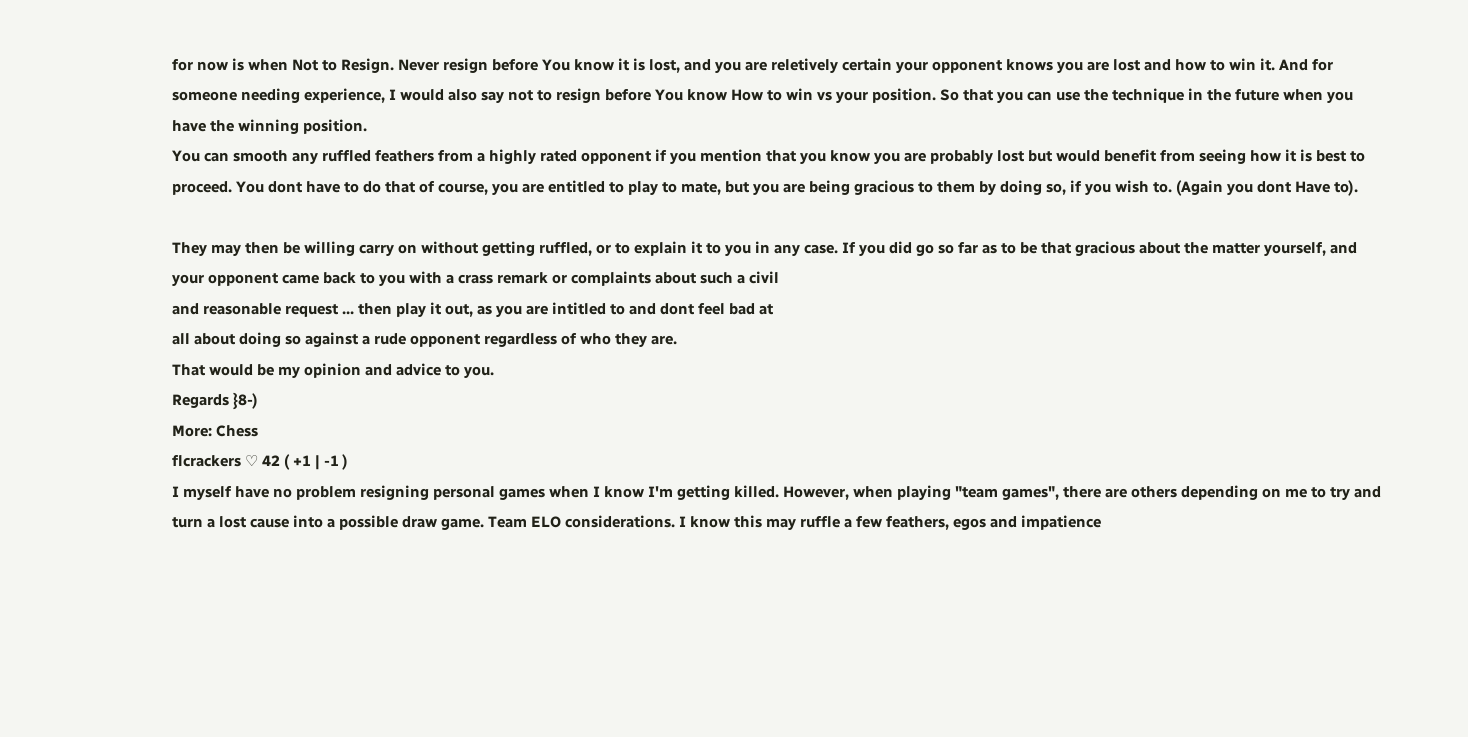for now is when Not to Resign. Never resign before You know it is lost, and you are reletively certain your opponent knows you are lost and how to win it. And for someone needing experience, I would also say not to resign before You know How to win vs your position. So that you can use the technique in the future when you have the winning position.
You can smooth any ruffled feathers from a highly rated opponent if you mention that you know you are probably lost but would benefit from seeing how it is best to proceed. You dont have to do that of course, you are entitled to play to mate, but you are being gracious to them by doing so, if you wish to. (Again you dont Have to).

They may then be willing carry on without getting ruffled, or to explain it to you in any case. If you did go so far as to be that gracious about the matter yourself, and your opponent came back to you with a crass remark or complaints about such a civil
and reasonable request ... then play it out, as you are intitled to and dont feel bad at
all about doing so against a rude opponent regardless of who they are.
That would be my opinion and advice to you.
Regards }8-)
More: Chess
flcrackers ♡ 42 ( +1 | -1 )
I myself have no problem resigning personal games when I know I'm getting killed. However, when playing "team games", there are others depending on me to try and turn a lost cause into a possible draw game. Team ELO considerations. I know this may ruffle a few feathers, egos and impatience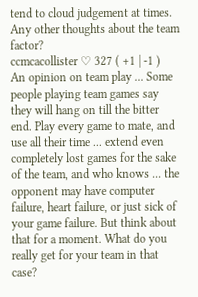tend to cloud judgement at times. Any other thoughts about the team factor?
ccmcacollister ♡ 327 ( +1 | -1 )
An opinion on team play ... Some people playing team games say they will hang on till the bitter end. Play every game to mate, and use all their time ... extend even completely lost games for the sake of the team, and who knows ... the opponent may have computer failure, heart failure, or just sick of your game failure. But think about that for a moment. What do you really get for your team in that case?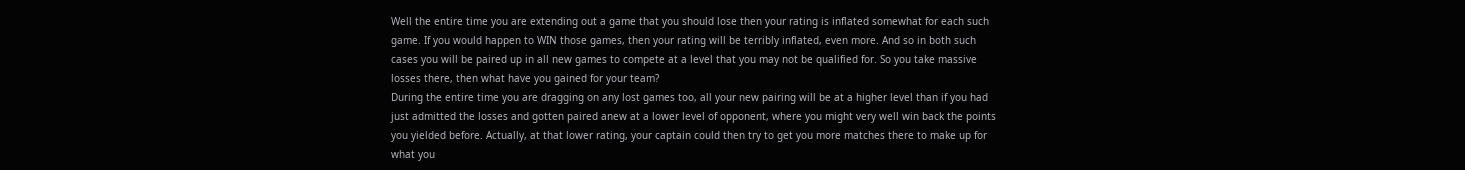Well the entire time you are extending out a game that you should lose then your rating is inflated somewhat for each such game. If you would happen to WIN those games, then your rating will be terribly inflated, even more. And so in both such cases you will be paired up in all new games to compete at a level that you may not be qualified for. So you take massive losses there, then what have you gained for your team?
During the entire time you are dragging on any lost games too, all your new pairing will be at a higher level than if you had just admitted the losses and gotten paired anew at a lower level of opponent, where you might very well win back the points you yielded before. Actually, at that lower rating, your captain could then try to get you more matches there to make up for what you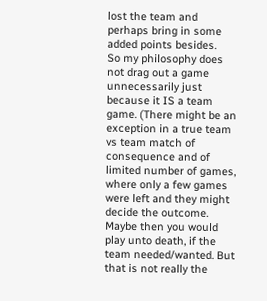lost the team and perhaps bring in some added points besides.
So my philosophy does not drag out a game unnecessarily just because it IS a team game. (There might be an exception in a true team vs team match of consequence and of limited number of games, where only a few games were left and they might decide the outcome. Maybe then you would play unto death, if the team needed/wanted. But that is not really the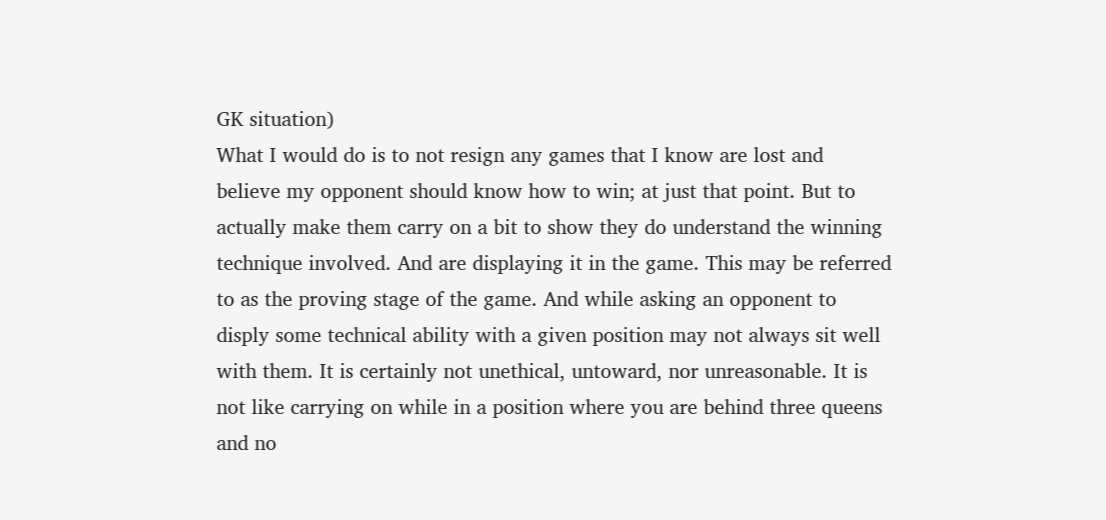GK situation)
What I would do is to not resign any games that I know are lost and believe my opponent should know how to win; at just that point. But to actually make them carry on a bit to show they do understand the winning technique involved. And are displaying it in the game. This may be referred to as the proving stage of the game. And while asking an opponent to disply some technical ability with a given position may not always sit well with them. It is certainly not unethical, untoward, nor unreasonable. It is not like carrying on while in a position where you are behind three queens and no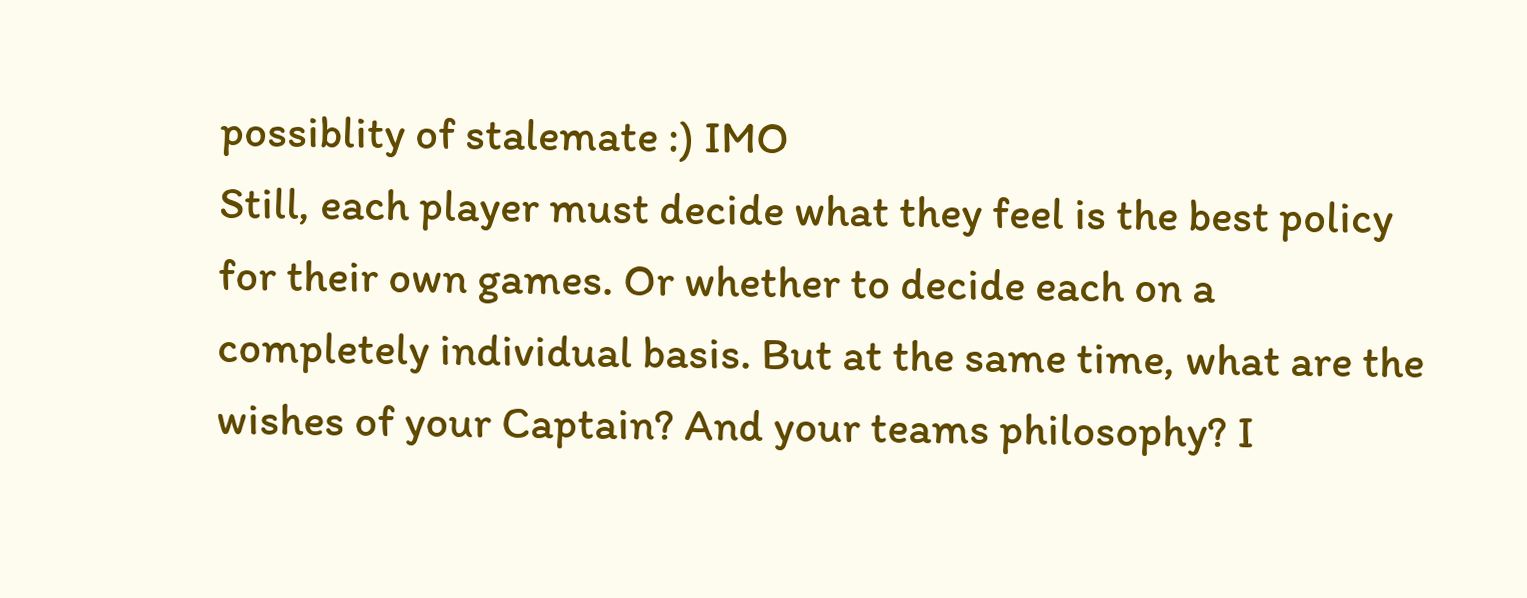possiblity of stalemate :) IMO
Still, each player must decide what they feel is the best policy for their own games. Or whether to decide each on a completely individual basis. But at the same time, what are the wishes of your Captain? And your teams philosophy? I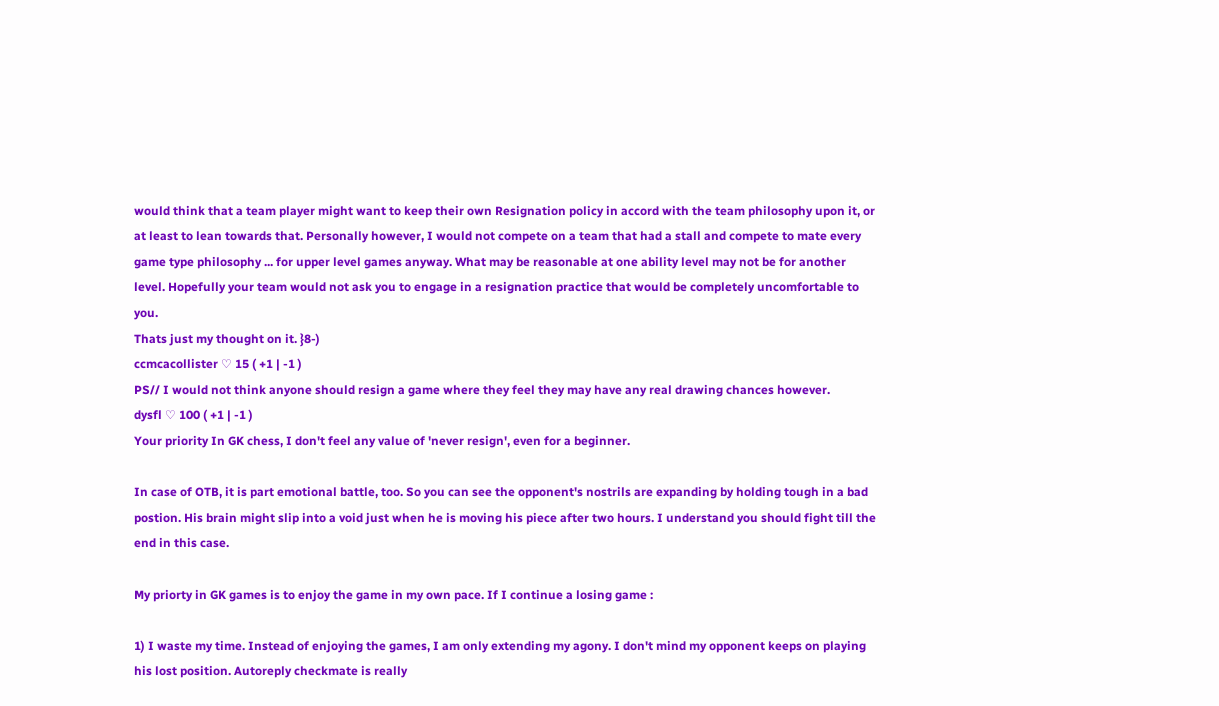would think that a team player might want to keep their own Resignation policy in accord with the team philosophy upon it, or at least to lean towards that. Personally however, I would not compete on a team that had a stall and compete to mate every game type philosophy ... for upper level games anyway. What may be reasonable at one ability level may not be for another level. Hopefully your team would not ask you to engage in a resignation practice that would be completely uncomfortable to you.
Thats just my thought on it. }8-)
ccmcacollister ♡ 15 ( +1 | -1 )
PS// I would not think anyone should resign a game where they feel they may have any real drawing chances however.
dysfl ♡ 100 ( +1 | -1 )
Your priority In GK chess, I don't feel any value of 'never resign', even for a beginner.

In case of OTB, it is part emotional battle, too. So you can see the opponent's nostrils are expanding by holding tough in a bad postion. His brain might slip into a void just when he is moving his piece after two hours. I understand you should fight till the end in this case.

My priorty in GK games is to enjoy the game in my own pace. If I continue a losing game :

1) I waste my time. Instead of enjoying the games, I am only extending my agony. I don't mind my opponent keeps on playing his lost position. Autoreply checkmate is really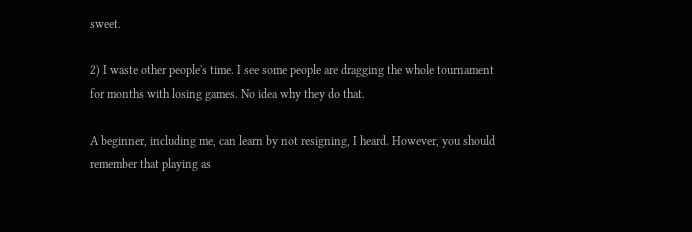sweet.

2) I waste other people's time. I see some people are dragging the whole tournament for months with losing games. No idea why they do that.

A beginner, including me, can learn by not resigning, I heard. However, you should remember that playing as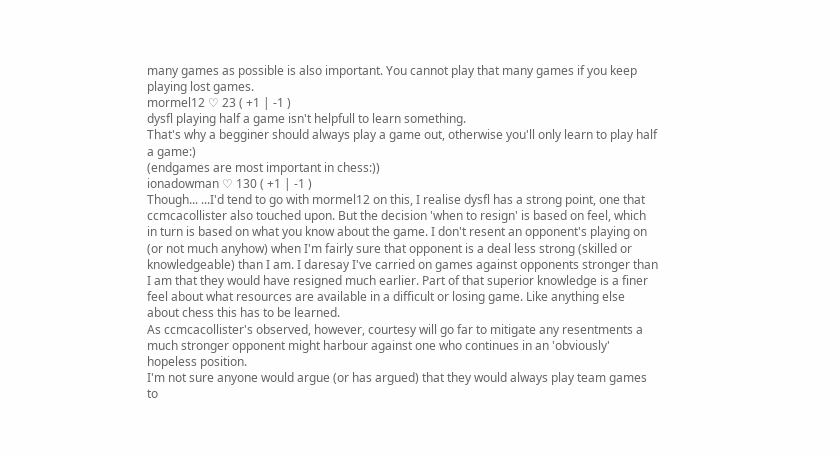many games as possible is also important. You cannot play that many games if you keep playing lost games.
mormel12 ♡ 23 ( +1 | -1 )
dysfl playing half a game isn't helpfull to learn something.
That's why a begginer should always play a game out, otherwise you'll only learn to play half a game:)
(endgames are most important in chess:))
ionadowman ♡ 130 ( +1 | -1 )
Though... ...I'd tend to go with mormel12 on this, I realise dysfl has a strong point, one that ccmcacollister also touched upon. But the decision 'when to resign' is based on feel, which in turn is based on what you know about the game. I don't resent an opponent's playing on (or not much anyhow) when I'm fairly sure that opponent is a deal less strong (skilled or knowledgeable) than I am. I daresay I've carried on games against opponents stronger than I am that they would have resigned much earlier. Part of that superior knowledge is a finer feel about what resources are available in a difficult or losing game. Like anything else about chess this has to be learned.
As ccmcacollister's observed, however, courtesy will go far to mitigate any resentments a much stronger opponent might harbour against one who continues in an 'obviously' hopeless position.
I'm not sure anyone would argue (or has argued) that they would always play team games to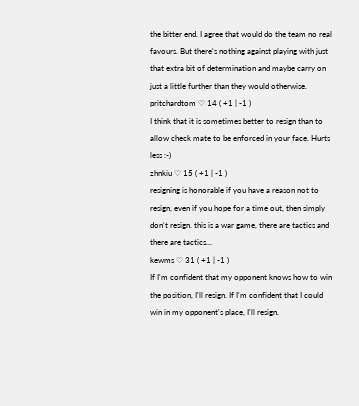the bitter end. I agree that would do the team no real favours. But there's nothing against playing with just that extra bit of determination and maybe carry on just a little further than they would otherwise.
pritchardtom ♡ 14 ( +1 | -1 )
I think that it is sometimes better to resign than to allow check mate to be enforced in your face. Hurts less :-)
zhnkiu ♡ 15 ( +1 | -1 )
resigning is honorable if you have a reason not to resign, even if you hope for a time out, then simply don't resign. this is a war game, there are tactics and there are tactics...
kewms ♡ 31 ( +1 | -1 )
If I'm confident that my opponent knows how to win the position, I'll resign. If I'm confident that I could win in my opponent's place, I'll resign.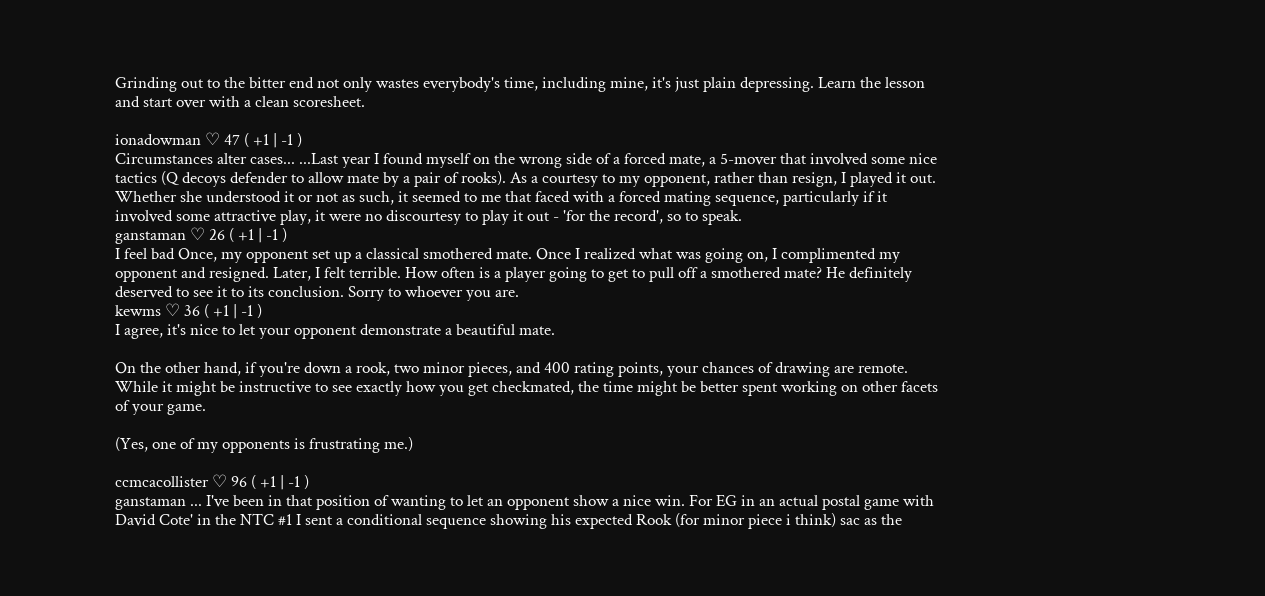Grinding out to the bitter end not only wastes everybody's time, including mine, it's just plain depressing. Learn the lesson and start over with a clean scoresheet.

ionadowman ♡ 47 ( +1 | -1 )
Circumstances alter cases... ...Last year I found myself on the wrong side of a forced mate, a 5-mover that involved some nice tactics (Q decoys defender to allow mate by a pair of rooks). As a courtesy to my opponent, rather than resign, I played it out. Whether she understood it or not as such, it seemed to me that faced with a forced mating sequence, particularly if it involved some attractive play, it were no discourtesy to play it out - 'for the record', so to speak.
ganstaman ♡ 26 ( +1 | -1 )
I feel bad Once, my opponent set up a classical smothered mate. Once I realized what was going on, I complimented my opponent and resigned. Later, I felt terrible. How often is a player going to get to pull off a smothered mate? He definitely deserved to see it to its conclusion. Sorry to whoever you are.
kewms ♡ 36 ( +1 | -1 )
I agree, it's nice to let your opponent demonstrate a beautiful mate.

On the other hand, if you're down a rook, two minor pieces, and 400 rating points, your chances of drawing are remote. While it might be instructive to see exactly how you get checkmated, the time might be better spent working on other facets of your game.

(Yes, one of my opponents is frustrating me.)

ccmcacollister ♡ 96 ( +1 | -1 )
ganstaman ... I've been in that position of wanting to let an opponent show a nice win. For EG in an actual postal game with David Cote' in the NTC #1 I sent a conditional sequence showing his expected Rook (for minor piece i think) sac as the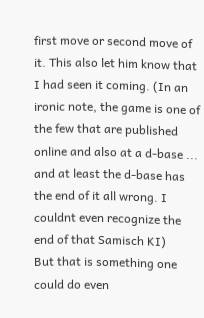first move or second move of it. This also let him know that I had seen it coming. (In an ironic note, the game is one of the few that are published online and also at a d-base ... and at least the d-base has the end of it all wrong. I couldnt even recognize the end of that Samisch KI)
But that is something one could do even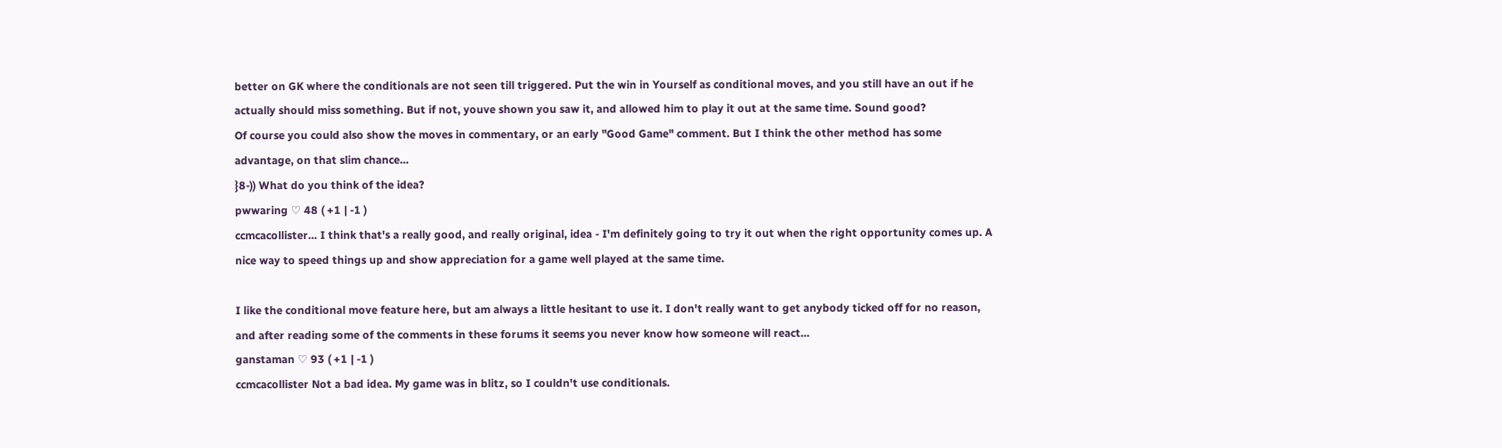better on GK where the conditionals are not seen till triggered. Put the win in Yourself as conditional moves, and you still have an out if he actually should miss something. But if not, youve shown you saw it, and allowed him to play it out at the same time. Sound good?
Of course you could also show the moves in commentary, or an early "Good Game" comment. But I think the other method has some advantage, on that slim chance...
}8-)) What do you think of the idea?
pwwaring ♡ 48 ( +1 | -1 )
ccmcacollister... I think that's a really good, and really original, idea - I'm definitely going to try it out when the right opportunity comes up. A nice way to speed things up and show appreciation for a game well played at the same time.

I like the conditional move feature here, but am always a little hesitant to use it. I don't really want to get anybody ticked off for no reason, and after reading some of the comments in these forums it seems you never know how someone will react...
ganstaman ♡ 93 ( +1 | -1 )
ccmcacollister Not a bad idea. My game was in blitz, so I couldn't use conditionals.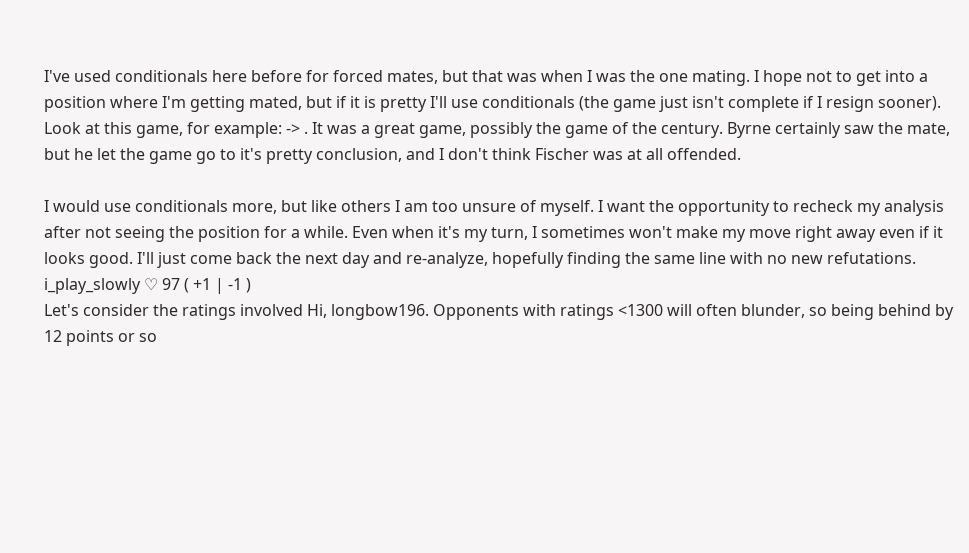I've used conditionals here before for forced mates, but that was when I was the one mating. I hope not to get into a position where I'm getting mated, but if it is pretty I'll use conditionals (the game just isn't complete if I resign sooner). Look at this game, for example: -> . It was a great game, possibly the game of the century. Byrne certainly saw the mate, but he let the game go to it's pretty conclusion, and I don't think Fischer was at all offended.

I would use conditionals more, but like others I am too unsure of myself. I want the opportunity to recheck my analysis after not seeing the position for a while. Even when it's my turn, I sometimes won't make my move right away even if it looks good. I'll just come back the next day and re-analyze, hopefully finding the same line with no new refutations.
i_play_slowly ♡ 97 ( +1 | -1 )
Let's consider the ratings involved Hi, longbow196. Opponents with ratings <1300 will often blunder, so being behind by 12 points or so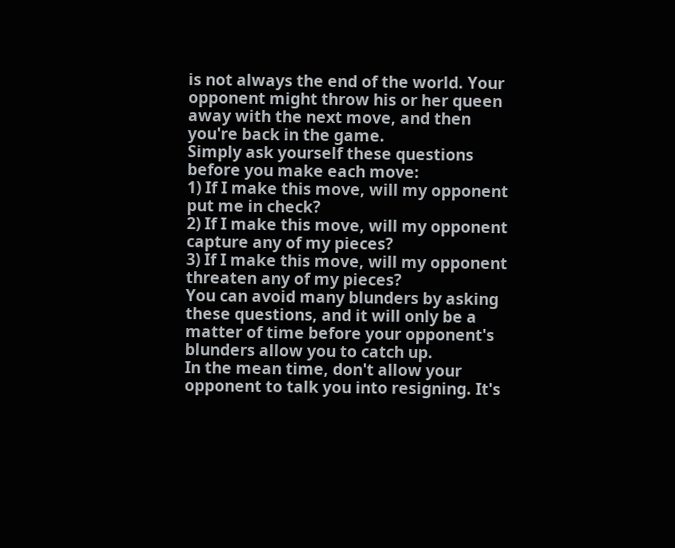is not always the end of the world. Your opponent might throw his or her queen away with the next move, and then you're back in the game.
Simply ask yourself these questions before you make each move:
1) If I make this move, will my opponent put me in check?
2) If I make this move, will my opponent capture any of my pieces?
3) If I make this move, will my opponent threaten any of my pieces?
You can avoid many blunders by asking these questions, and it will only be a matter of time before your opponent's blunders allow you to catch up.
In the mean time, don't allow your opponent to talk you into resigning. It's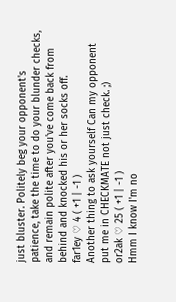just bluster. Politely beg your opponent's patience, take the time to do your blunder checks, and remain polite after you've come back from behind and knocked his or her socks off.
far1ey ♡ 4 ( +1 | -1 )
Another thing to ask yourself Can my opponent put me in CHECKMATE not just check. ;)
or2ak ♡ 25 ( +1 | -1 )
Hmm I know I'm no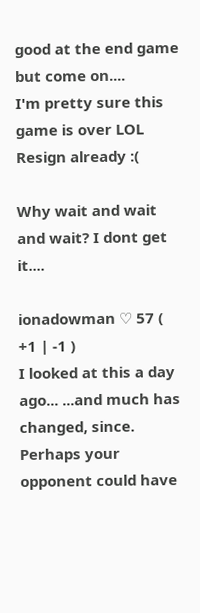good at the end game but come on....
I'm pretty sure this game is over LOL
Resign already :(

Why wait and wait and wait? I dont get it....

ionadowman ♡ 57 ( +1 | -1 )
I looked at this a day ago... ...and much has changed, since. Perhaps your opponent could have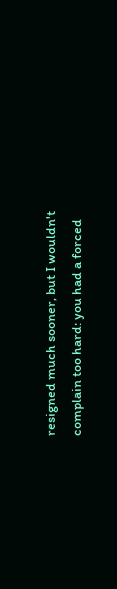resigned much sooner, but I wouldn't complain too hard: you had a forced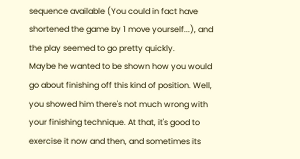sequence available (You could in fact have shortened the game by 1 move yourself...), and the play seemed to go pretty quickly.
Maybe he wanted to be shown how you would go about finishing off this kind of position. Well, you showed him there's not much wrong with your finishing technique. At that, it's good to exercise it now and then, and sometimes its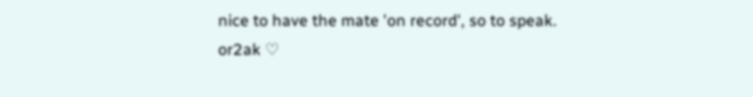nice to have the mate 'on record', so to speak.
or2ak ♡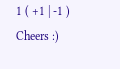1 ( +1 | -1 )
Cheers :)